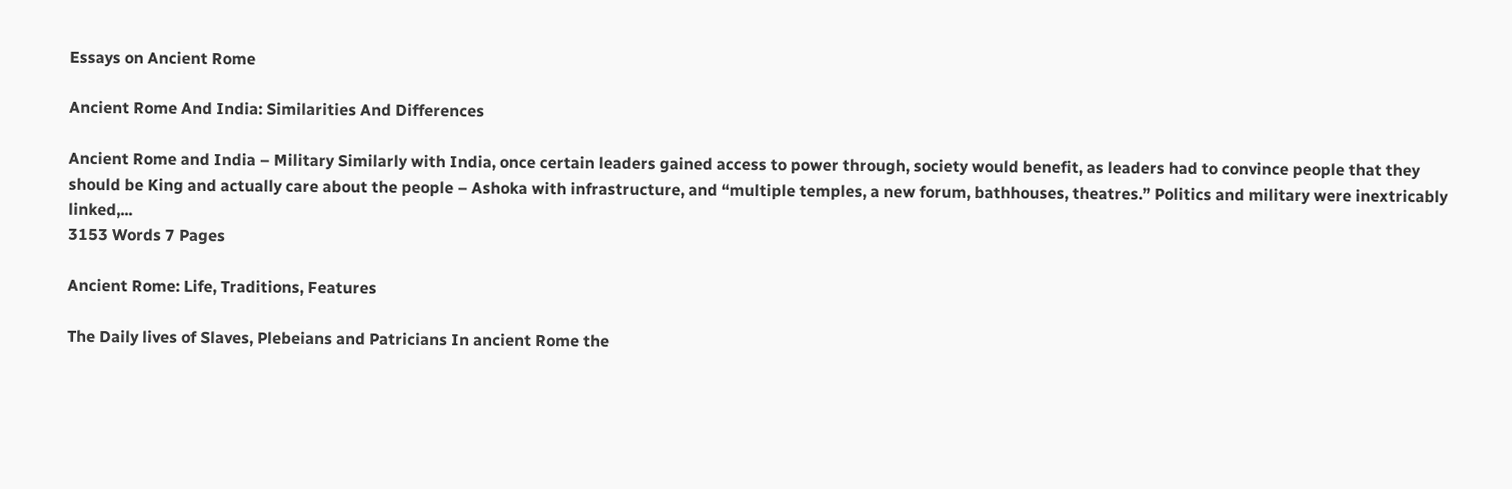Essays on Ancient Rome

Ancient Rome And India: Similarities And Differences

Ancient Rome and India – Military Similarly with India, once certain leaders gained access to power through, society would benefit, as leaders had to convince people that they should be King and actually care about the people – Ashoka with infrastructure, and “multiple temples, a new forum, bathhouses, theatres.” Politics and military were inextricably linked,...
3153 Words 7 Pages

Ancient Rome: Life, Traditions, Features

The Daily lives of Slaves, Plebeians and Patricians In ancient Rome the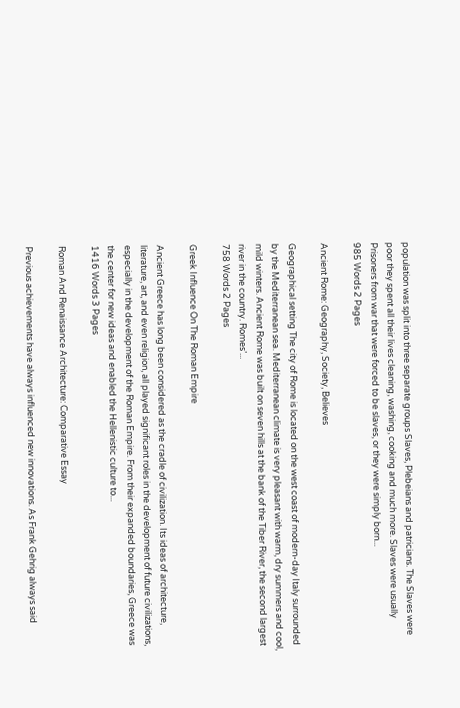population was split into three separate groups Slaves, Plebeians and patricians. The Slaves were poor they spent all their lives cleaning, washing, cooking and much more. Slaves were usually Prisoners from war that were forced to be slaves, or they were simply born...
985 Words 2 Pages

Ancient Rome: Geography, Society, Believes

Geographical setting The city of Rome is located on the west coast of modern-day Italy surrounded by the Mediterranean sea. Mediterranean climate is very pleasant with warm, dry summers and cool, mild winters. Ancient Rome was built on seven hills at the bank of the Tiber River, the second largest river in the country. Romes’...
758 Words 2 Pages

Greek Influence On The Roman Empire

Ancient Greece has long been considered as the cradle of civilization. Its ideas of architecture, literature, art, and even religion, all played significant roles in the development of future civilizations, especially in the development of the Roman Empire. From their expanded boundaries, Greece was the center for new ideas and enabled the Hellenistic culture to...
1416 Words 3 Pages

Roman And Renaissance Architecture: Comparative Essay

Previous achievements have always influenced new innovations. As Frank Gehrig always said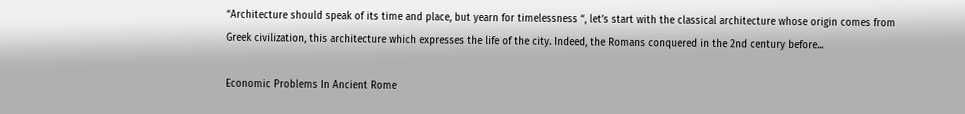“Architecture should speak of its time and place, but yearn for timelessness “, let’s start with the classical architecture whose origin comes from Greek civilization, this architecture which expresses the life of the city. Indeed, the Romans conquered in the 2nd century before...

Economic Problems In Ancient Rome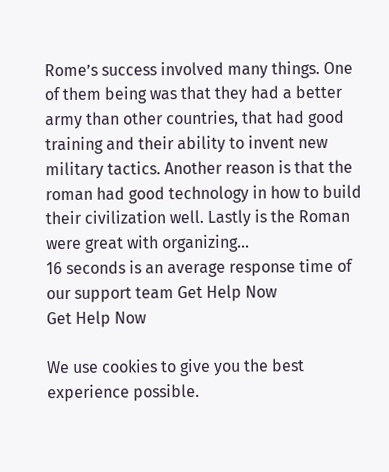Rome’s success involved many things. One of them being was that they had a better army than other countries, that had good training and their ability to invent new military tactics. Another reason is that the roman had good technology in how to build their civilization well. Lastly is the Roman were great with organizing...
16 seconds is an average response time of our support team Get Help Now
Get Help Now

We use cookies to give you the best experience possible.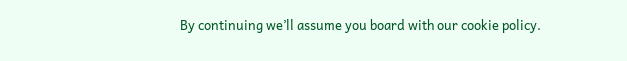By continuing we’ll assume you board with our cookie policy.